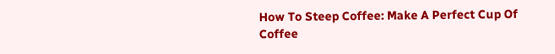How To Steep Coffee: Make A Perfect Cup Of Coffee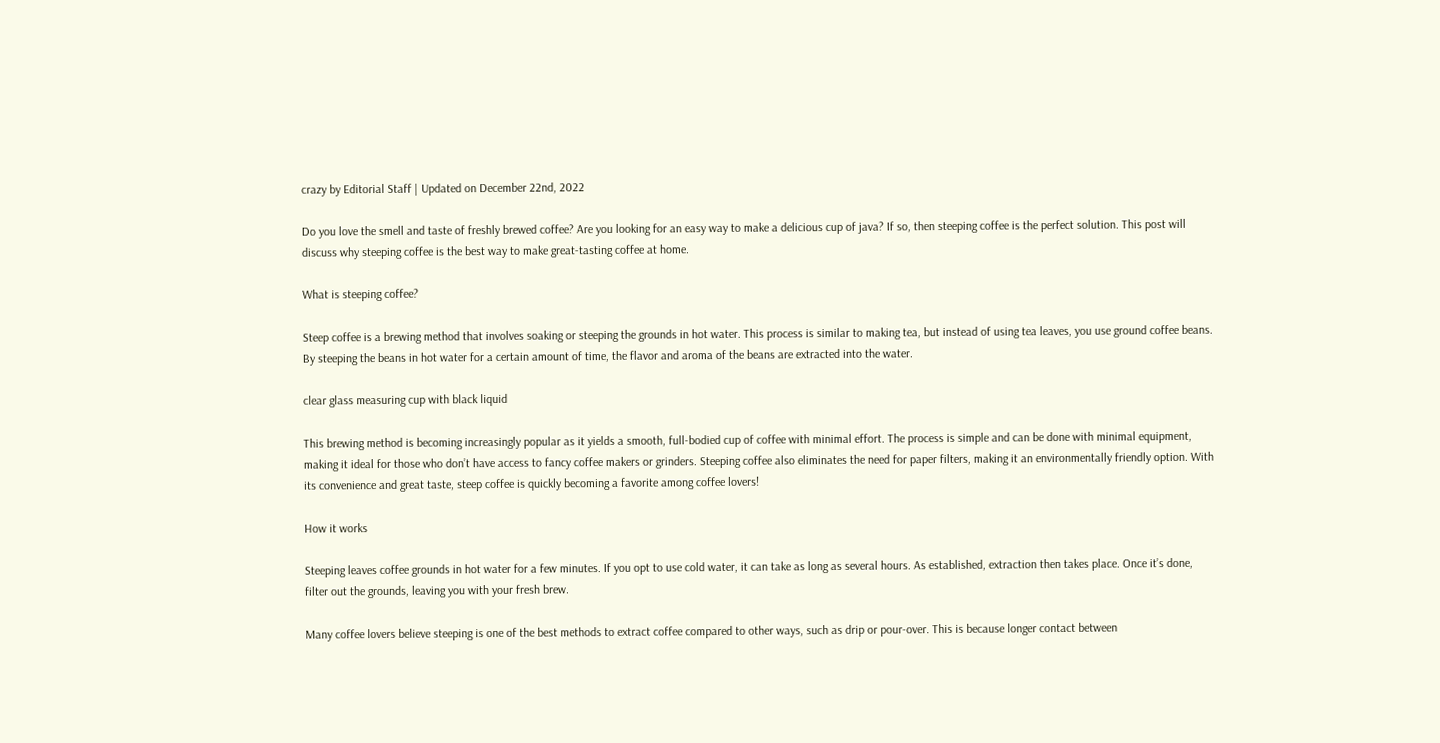crazy by Editorial Staff | Updated on December 22nd, 2022

Do you love the smell and taste of freshly brewed coffee? Are you looking for an easy way to make a delicious cup of java? If so, then steeping coffee is the perfect solution. This post will discuss why steeping coffee is the best way to make great-tasting coffee at home.

What is steeping coffee?

Steep coffee is a brewing method that involves soaking or steeping the grounds in hot water. This process is similar to making tea, but instead of using tea leaves, you use ground coffee beans. By steeping the beans in hot water for a certain amount of time, the flavor and aroma of the beans are extracted into the water.

clear glass measuring cup with black liquid

This brewing method is becoming increasingly popular as it yields a smooth, full-bodied cup of coffee with minimal effort. The process is simple and can be done with minimal equipment, making it ideal for those who don’t have access to fancy coffee makers or grinders. Steeping coffee also eliminates the need for paper filters, making it an environmentally friendly option. With its convenience and great taste, steep coffee is quickly becoming a favorite among coffee lovers!

How it works

Steeping leaves coffee grounds in hot water for a few minutes. If you opt to use cold water, it can take as long as several hours. As established, extraction then takes place. Once it’s done, filter out the grounds, leaving you with your fresh brew.

Many coffee lovers believe steeping is one of the best methods to extract coffee compared to other ways, such as drip or pour-over. This is because longer contact between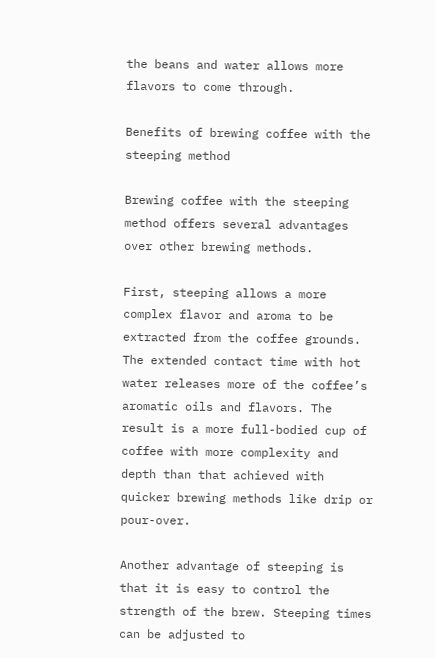the beans and water allows more flavors to come through.

Benefits of brewing coffee with the steeping method

Brewing coffee with the steeping method offers several advantages over other brewing methods.

First, steeping allows a more complex flavor and aroma to be extracted from the coffee grounds. The extended contact time with hot water releases more of the coffee’s aromatic oils and flavors. The result is a more full-bodied cup of coffee with more complexity and depth than that achieved with quicker brewing methods like drip or pour-over.

Another advantage of steeping is that it is easy to control the strength of the brew. Steeping times can be adjusted to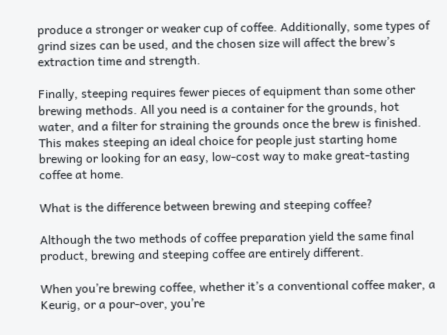produce a stronger or weaker cup of coffee. Additionally, some types of grind sizes can be used, and the chosen size will affect the brew’s extraction time and strength.

Finally, steeping requires fewer pieces of equipment than some other brewing methods. All you need is a container for the grounds, hot water, and a filter for straining the grounds once the brew is finished. This makes steeping an ideal choice for people just starting home brewing or looking for an easy, low-cost way to make great-tasting coffee at home.

What is the difference between brewing and steeping coffee?

Although the two methods of coffee preparation yield the same final product, brewing and steeping coffee are entirely different.

When you’re brewing coffee, whether it’s a conventional coffee maker, a Keurig, or a pour-over, you’re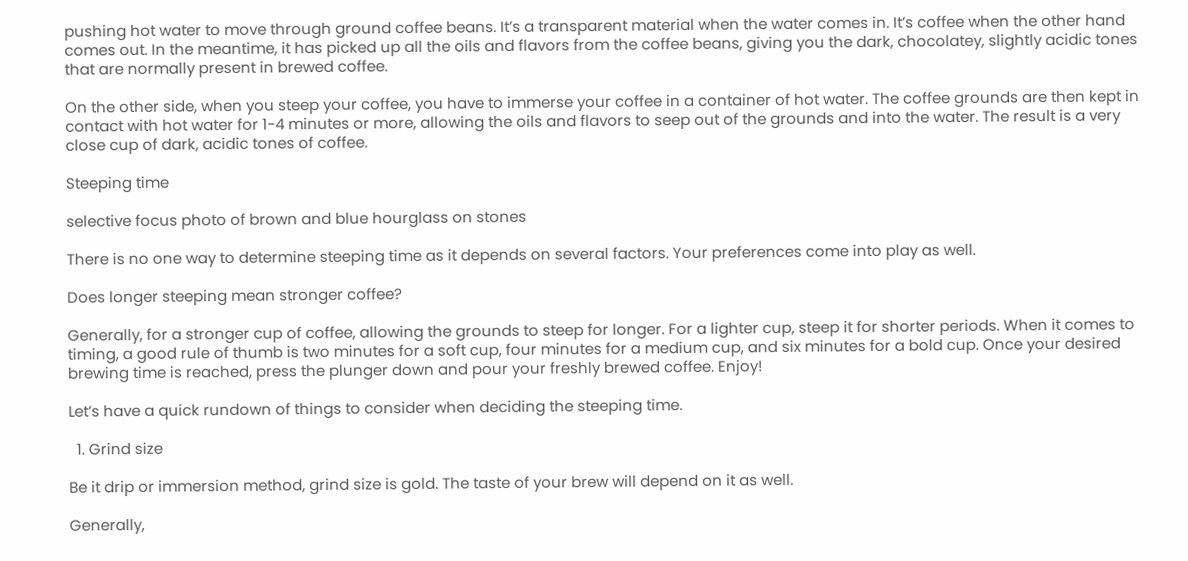pushing hot water to move through ground coffee beans. It’s a transparent material when the water comes in. It’s coffee when the other hand comes out. In the meantime, it has picked up all the oils and flavors from the coffee beans, giving you the dark, chocolatey, slightly acidic tones that are normally present in brewed coffee.

On the other side, when you steep your coffee, you have to immerse your coffee in a container of hot water. The coffee grounds are then kept in contact with hot water for 1-4 minutes or more, allowing the oils and flavors to seep out of the grounds and into the water. The result is a very close cup of dark, acidic tones of coffee.

Steeping time

selective focus photo of brown and blue hourglass on stones

There is no one way to determine steeping time as it depends on several factors. Your preferences come into play as well.

Does longer steeping mean stronger coffee?

Generally, for a stronger cup of coffee, allowing the grounds to steep for longer. For a lighter cup, steep it for shorter periods. When it comes to timing, a good rule of thumb is two minutes for a soft cup, four minutes for a medium cup, and six minutes for a bold cup. Once your desired brewing time is reached, press the plunger down and pour your freshly brewed coffee. Enjoy!

Let’s have a quick rundown of things to consider when deciding the steeping time.

  1. Grind size

Be it drip or immersion method, grind size is gold. The taste of your brew will depend on it as well.

Generally,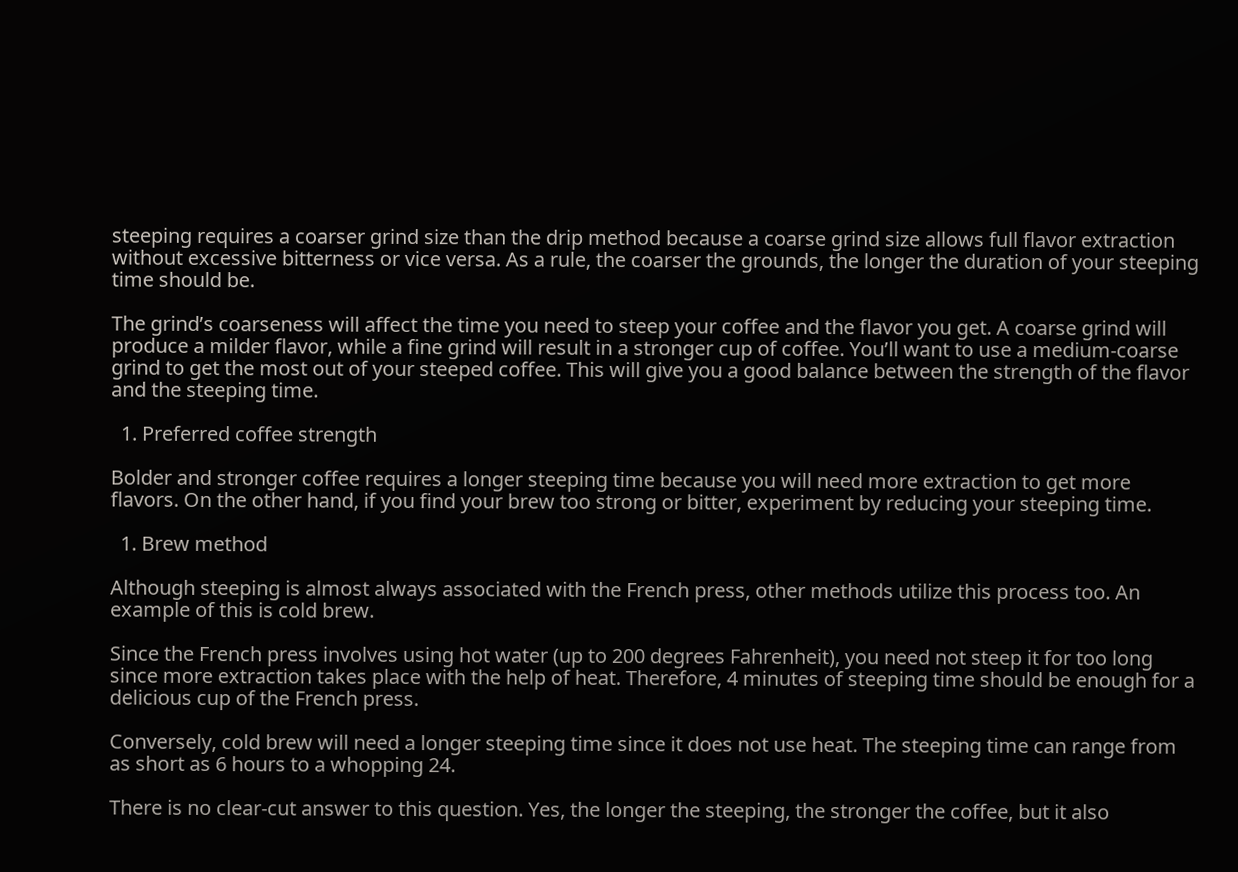steeping requires a coarser grind size than the drip method because a coarse grind size allows full flavor extraction without excessive bitterness or vice versa. As a rule, the coarser the grounds, the longer the duration of your steeping time should be.

The grind’s coarseness will affect the time you need to steep your coffee and the flavor you get. A coarse grind will produce a milder flavor, while a fine grind will result in a stronger cup of coffee. You’ll want to use a medium-coarse grind to get the most out of your steeped coffee. This will give you a good balance between the strength of the flavor and the steeping time.

  1. Preferred coffee strength

Bolder and stronger coffee requires a longer steeping time because you will need more extraction to get more flavors. On the other hand, if you find your brew too strong or bitter, experiment by reducing your steeping time.

  1. Brew method

Although steeping is almost always associated with the French press, other methods utilize this process too. An example of this is cold brew.

Since the French press involves using hot water (up to 200 degrees Fahrenheit), you need not steep it for too long since more extraction takes place with the help of heat. Therefore, 4 minutes of steeping time should be enough for a delicious cup of the French press.

Conversely, cold brew will need a longer steeping time since it does not use heat. The steeping time can range from as short as 6 hours to a whopping 24.

There is no clear-cut answer to this question. Yes, the longer the steeping, the stronger the coffee, but it also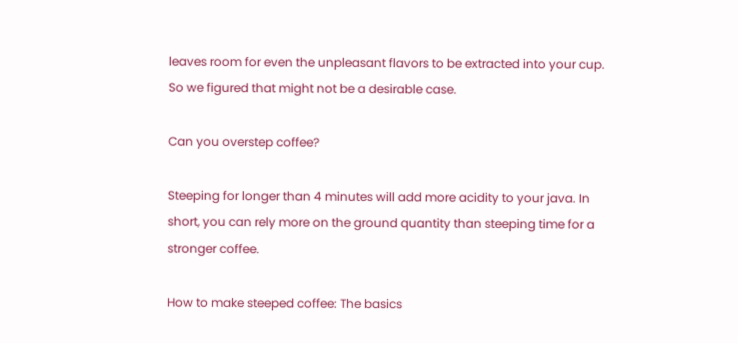leaves room for even the unpleasant flavors to be extracted into your cup. So we figured that might not be a desirable case.

Can you overstep coffee?

Steeping for longer than 4 minutes will add more acidity to your java. In short, you can rely more on the ground quantity than steeping time for a stronger coffee.

How to make steeped coffee: The basics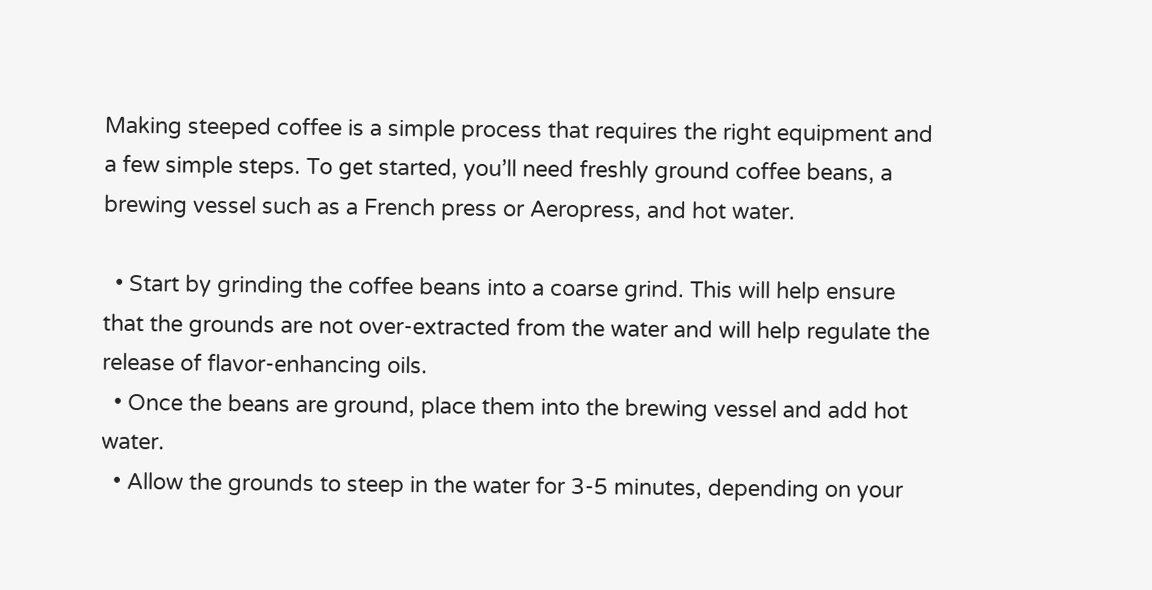Making steeped coffee is a simple process that requires the right equipment and a few simple steps. To get started, you’ll need freshly ground coffee beans, a brewing vessel such as a French press or Aeropress, and hot water.

  • Start by grinding the coffee beans into a coarse grind. This will help ensure that the grounds are not over-extracted from the water and will help regulate the release of flavor-enhancing oils.
  • Once the beans are ground, place them into the brewing vessel and add hot water.
  • Allow the grounds to steep in the water for 3-5 minutes, depending on your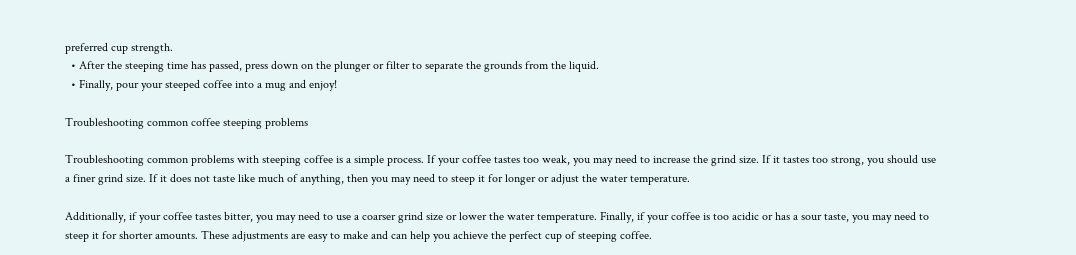preferred cup strength.
  • After the steeping time has passed, press down on the plunger or filter to separate the grounds from the liquid.
  • Finally, pour your steeped coffee into a mug and enjoy!

Troubleshooting common coffee steeping problems

Troubleshooting common problems with steeping coffee is a simple process. If your coffee tastes too weak, you may need to increase the grind size. If it tastes too strong, you should use a finer grind size. If it does not taste like much of anything, then you may need to steep it for longer or adjust the water temperature.

Additionally, if your coffee tastes bitter, you may need to use a coarser grind size or lower the water temperature. Finally, if your coffee is too acidic or has a sour taste, you may need to steep it for shorter amounts. These adjustments are easy to make and can help you achieve the perfect cup of steeping coffee.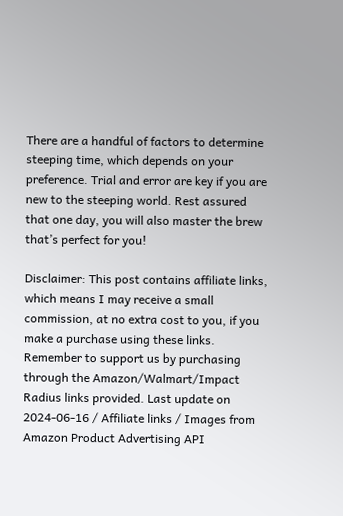There are a handful of factors to determine steeping time, which depends on your preference. Trial and error are key if you are new to the steeping world. Rest assured that one day, you will also master the brew that’s perfect for you!

Disclaimer: This post contains affiliate links, which means I may receive a small commission, at no extra cost to you, if you make a purchase using these links. Remember to support us by purchasing through the Amazon/Walmart/Impact Radius links provided. Last update on 2024-06-16 / Affiliate links / Images from Amazon Product Advertising API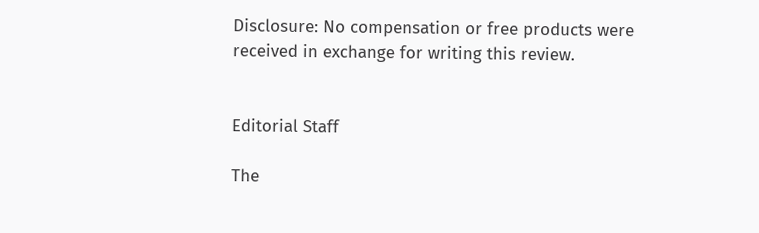Disclosure: No compensation or free products were received in exchange for writing this review.


Editorial Staff

The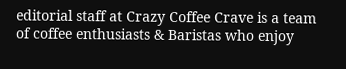editorial staff at Crazy Coffee Crave is a team of coffee enthusiasts & Baristas who enjoy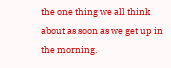the one thing we all think about as soon as we get up in the morning.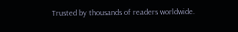Trusted by thousands of readers worldwide.